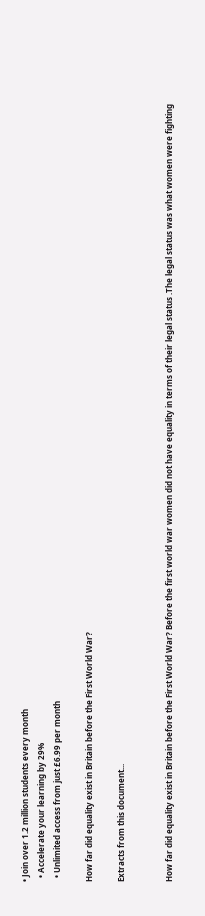• Join over 1.2 million students every month
  • Accelerate your learning by 29%
  • Unlimited access from just £6.99 per month

How far did equality exist in Britain before the First World War?

Extracts from this document...


How far did equality exist in Britain before the First World War? Before the first world war women did not have equality in terms of their legal status .The legal status was what women were fighting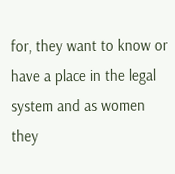for, they want to know or have a place in the legal system and as women they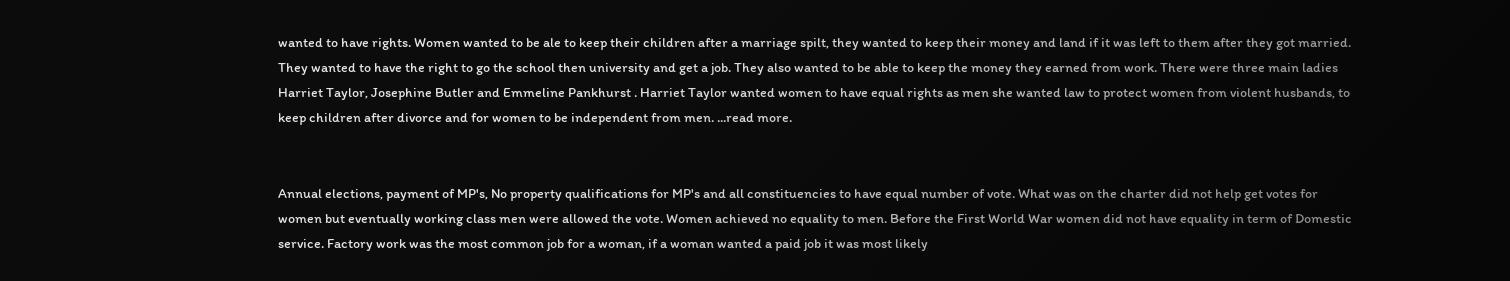wanted to have rights. Women wanted to be ale to keep their children after a marriage spilt, they wanted to keep their money and land if it was left to them after they got married. They wanted to have the right to go the school then university and get a job. They also wanted to be able to keep the money they earned from work. There were three main ladies Harriet Taylor, Josephine Butler and Emmeline Pankhurst . Harriet Taylor wanted women to have equal rights as men she wanted law to protect women from violent husbands, to keep children after divorce and for women to be independent from men. ...read more.


Annual elections, payment of MP's, No property qualifications for MP's and all constituencies to have equal number of vote. What was on the charter did not help get votes for women but eventually working class men were allowed the vote. Women achieved no equality to men. Before the First World War women did not have equality in term of Domestic service. Factory work was the most common job for a woman, if a woman wanted a paid job it was most likely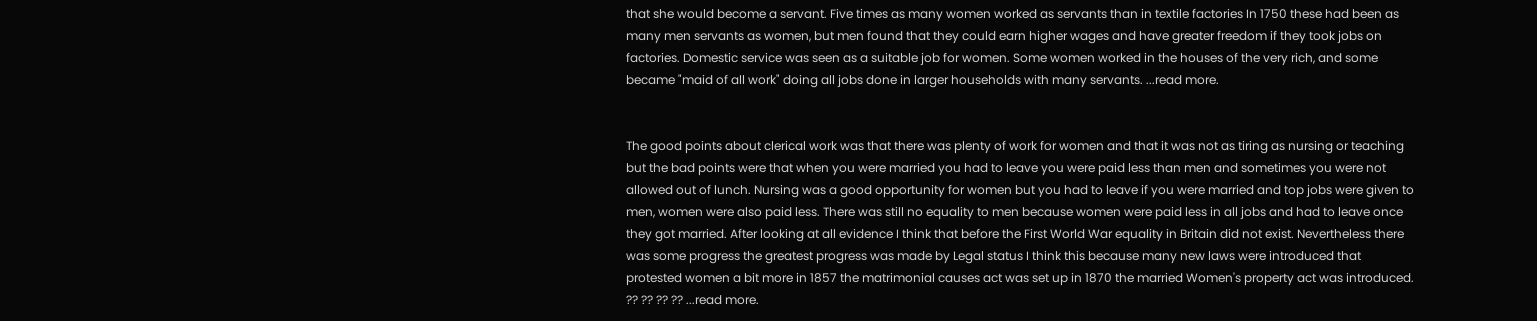that she would become a servant. Five times as many women worked as servants than in textile factories In 1750 these had been as many men servants as women, but men found that they could earn higher wages and have greater freedom if they took jobs on factories. Domestic service was seen as a suitable job for women. Some women worked in the houses of the very rich, and some became "maid of all work" doing all jobs done in larger households with many servants. ...read more.


The good points about clerical work was that there was plenty of work for women and that it was not as tiring as nursing or teaching but the bad points were that when you were married you had to leave you were paid less than men and sometimes you were not allowed out of lunch. Nursing was a good opportunity for women but you had to leave if you were married and top jobs were given to men, women were also paid less. There was still no equality to men because women were paid less in all jobs and had to leave once they got married. After looking at all evidence I think that before the First World War equality in Britain did not exist. Nevertheless there was some progress the greatest progress was made by Legal status I think this because many new laws were introduced that protested women a bit more in 1857 the matrimonial causes act was set up in 1870 the married Women's property act was introduced. ?? ?? ?? ?? ...read more.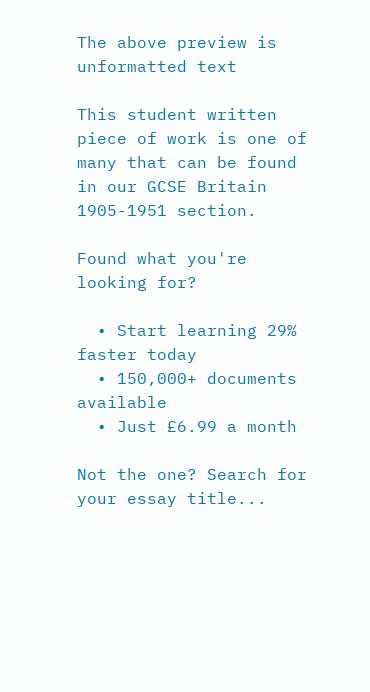The above preview is unformatted text

This student written piece of work is one of many that can be found in our GCSE Britain 1905-1951 section.

Found what you're looking for?

  • Start learning 29% faster today
  • 150,000+ documents available
  • Just £6.99 a month

Not the one? Search for your essay title...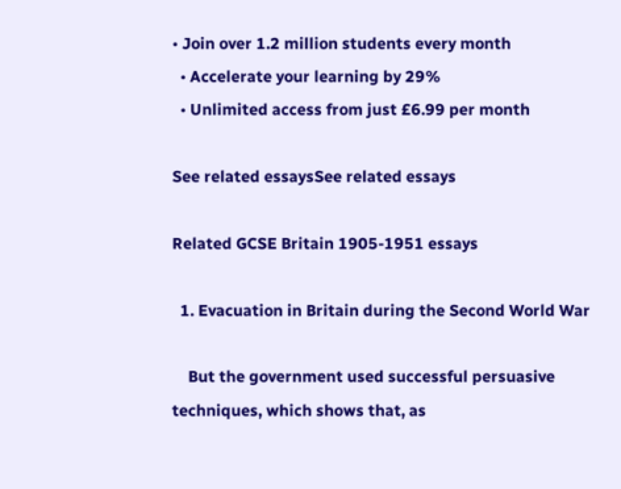• Join over 1.2 million students every month
  • Accelerate your learning by 29%
  • Unlimited access from just £6.99 per month

See related essaysSee related essays

Related GCSE Britain 1905-1951 essays

  1. Evacuation in Britain during the Second World War

    But the government used successful persuasive techniques, which shows that, as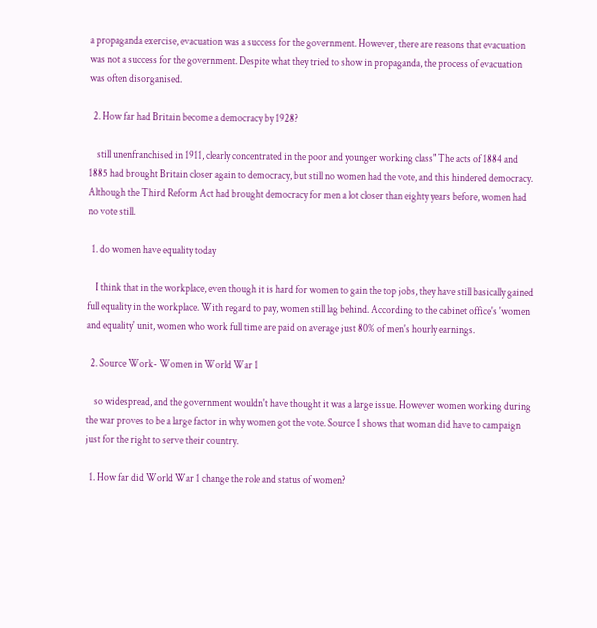a propaganda exercise, evacuation was a success for the government. However, there are reasons that evacuation was not a success for the government. Despite what they tried to show in propaganda, the process of evacuation was often disorganised.

  2. How far had Britain become a democracy by 1928?

    still unenfranchised in 1911, clearly concentrated in the poor and younger working class" The acts of 1884 and 1885 had brought Britain closer again to democracy, but still no women had the vote, and this hindered democracy. Although the Third Reform Act had brought democracy for men a lot closer than eighty years before, women had no vote still.

  1. do women have equality today

    I think that in the workplace, even though it is hard for women to gain the top jobs, they have still basically gained full equality in the workplace. With regard to pay, women still lag behind. According to the cabinet office's 'women and equality' unit, women who work full time are paid on average just 80% of men's hourly earnings.

  2. Source Work- Women in World War 1

    so widespread, and the government wouldn't have thought it was a large issue. However women working during the war proves to be a large factor in why women got the vote. Source 1 shows that woman did have to campaign just for the right to serve their country.

  1. How far did World War 1 change the role and status of women?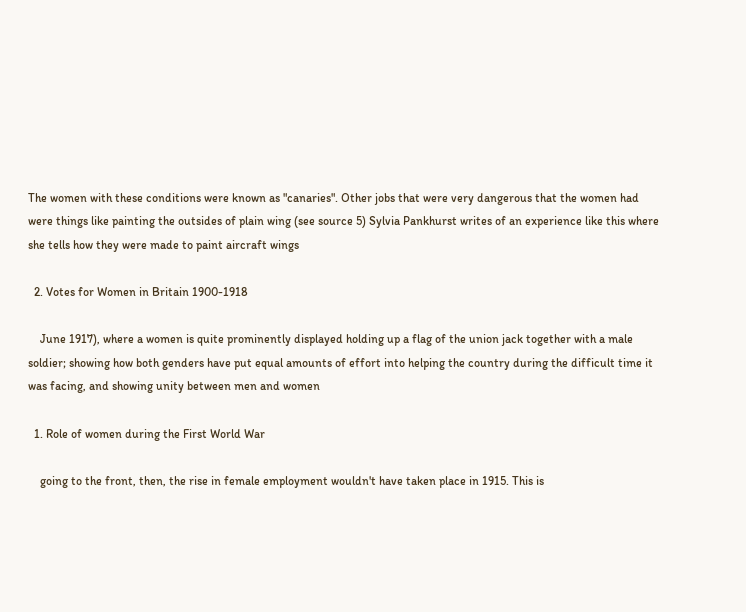The women with these conditions were known as "canaries". Other jobs that were very dangerous that the women had were things like painting the outsides of plain wing (see source 5) Sylvia Pankhurst writes of an experience like this where she tells how they were made to paint aircraft wings

  2. Votes for Women in Britain 1900-1918

    June 1917), where a women is quite prominently displayed holding up a flag of the union jack together with a male soldier; showing how both genders have put equal amounts of effort into helping the country during the difficult time it was facing, and showing unity between men and women

  1. Role of women during the First World War

    going to the front, then, the rise in female employment wouldn't have taken place in 1915. This is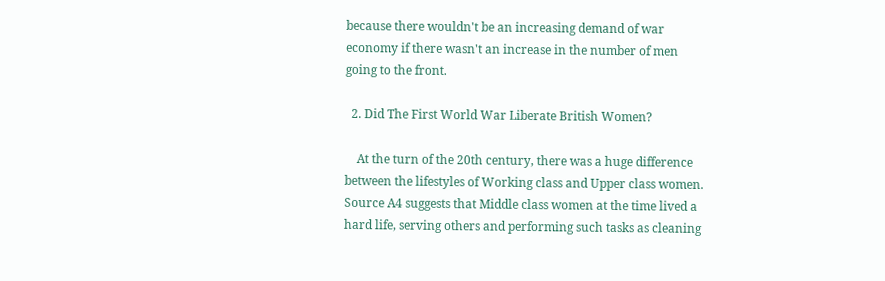because there wouldn't be an increasing demand of war economy if there wasn't an increase in the number of men going to the front.

  2. Did The First World War Liberate British Women?

    At the turn of the 20th century, there was a huge difference between the lifestyles of Working class and Upper class women. Source A4 suggests that Middle class women at the time lived a hard life, serving others and performing such tasks as cleaning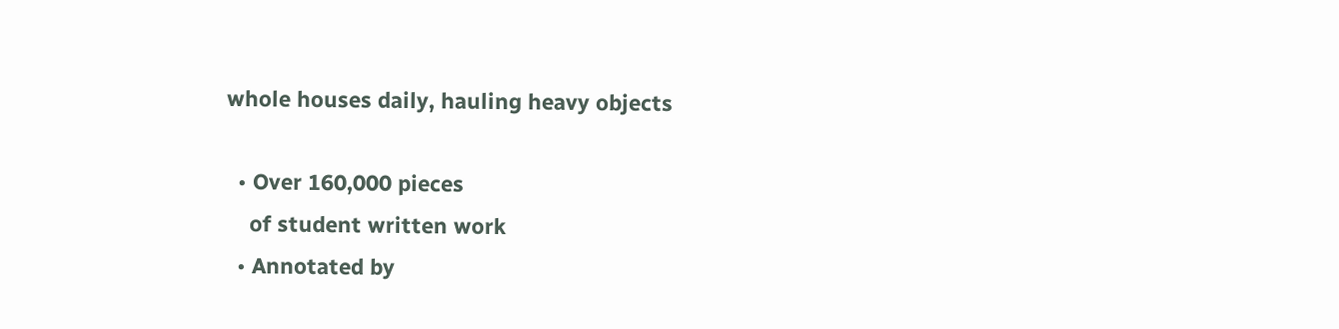whole houses daily, hauling heavy objects

  • Over 160,000 pieces
    of student written work
  • Annotated by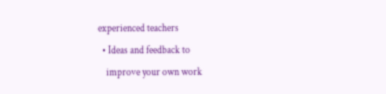experienced teachers
  • Ideas and feedback to
    improve your own work